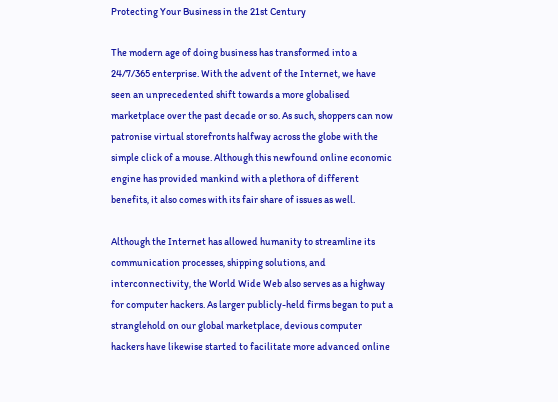Protecting Your Business in the 21st Century

The modern age of doing business has transformed into a 24/7/365 enterprise. With the advent of the Internet, we have seen an unprecedented shift towards a more globalised marketplace over the past decade or so. As such, shoppers can now patronise virtual storefronts halfway across the globe with the simple click of a mouse. Although this newfound online economic engine has provided mankind with a plethora of different benefits, it also comes with its fair share of issues as well.

Although the Internet has allowed humanity to streamline its communication processes, shipping solutions, and interconnectivity, the World Wide Web also serves as a highway for computer hackers. As larger publicly-held firms began to put a stranglehold on our global marketplace, devious computer hackers have likewise started to facilitate more advanced online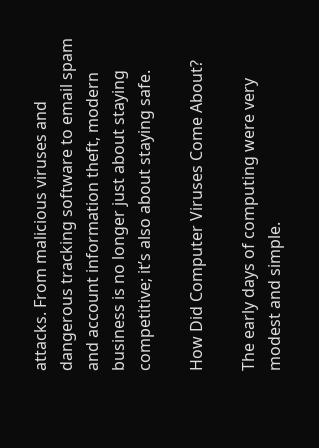attacks. From malicious viruses and dangerous tracking software to email spam and account information theft, modern business is no longer just about staying competitive; it’s also about staying safe.

How Did Computer Viruses Come About?

The early days of computing were very modest and simple.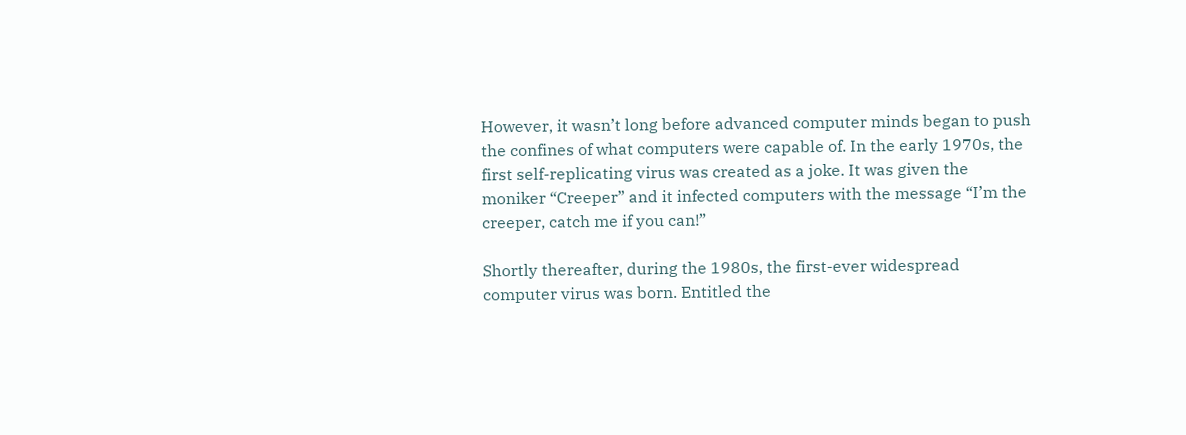However, it wasn’t long before advanced computer minds began to push the confines of what computers were capable of. In the early 1970s, the first self-replicating virus was created as a joke. It was given the moniker “Creeper” and it infected computers with the message “I’m the creeper, catch me if you can!”

Shortly thereafter, during the 1980s, the first-ever widespread computer virus was born. Entitled the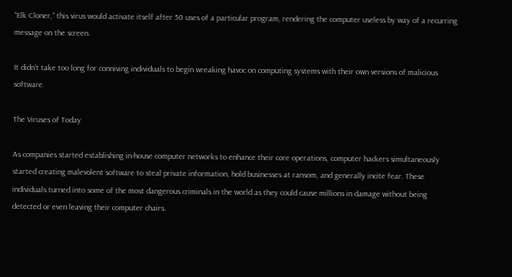“Elk Cloner,” this virus would activate itself after 50 uses of a particular program, rendering the computer useless by way of a recurring message on the screen.

It didn’t take too long for conniving individuals to begin wreaking havoc on computing systems with their own versions of malicious software.

The Viruses of Today

As companies started establishing in-house computer networks to enhance their core operations, computer hackers simultaneously started creating malevolent software to steal private information, hold businesses at ransom, and generally incite fear. These individuals turned into some of the most dangerous criminals in the world as they could cause millions in damage without being detected or even leaving their computer chairs.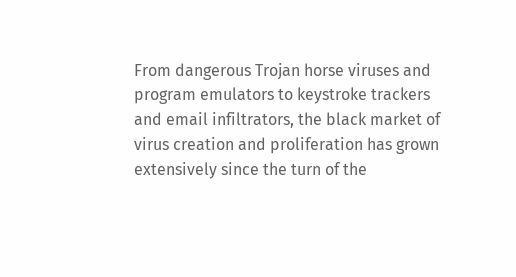From dangerous Trojan horse viruses and program emulators to keystroke trackers and email infiltrators, the black market of virus creation and proliferation has grown extensively since the turn of the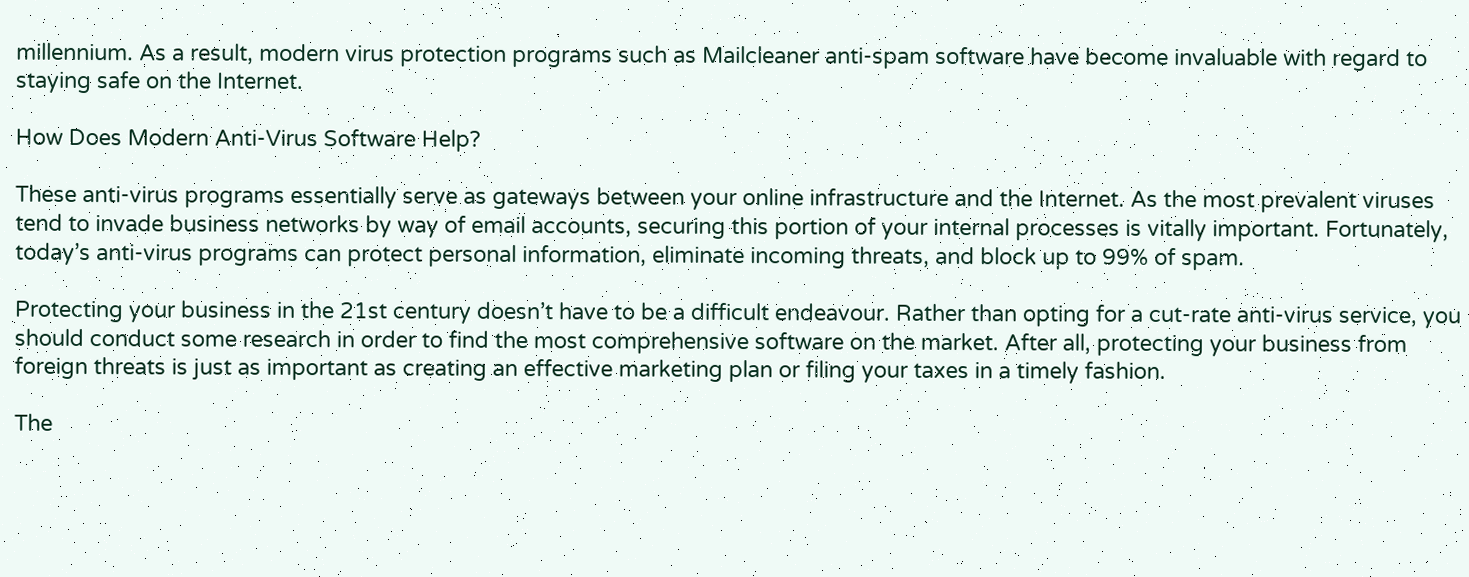millennium. As a result, modern virus protection programs such as Mailcleaner anti-spam software have become invaluable with regard to staying safe on the Internet.

How Does Modern Anti-Virus Software Help?

These anti-virus programs essentially serve as gateways between your online infrastructure and the Internet. As the most prevalent viruses tend to invade business networks by way of email accounts, securing this portion of your internal processes is vitally important. Fortunately, today’s anti-virus programs can protect personal information, eliminate incoming threats, and block up to 99% of spam.

Protecting your business in the 21st century doesn’t have to be a difficult endeavour. Rather than opting for a cut-rate anti-virus service, you should conduct some research in order to find the most comprehensive software on the market. After all, protecting your business from foreign threats is just as important as creating an effective marketing plan or filing your taxes in a timely fashion.

The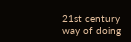21st century way of doing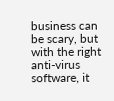business can be scary, but with the right anti-virus software, it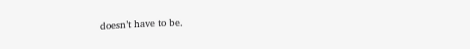doesn’t have to be.